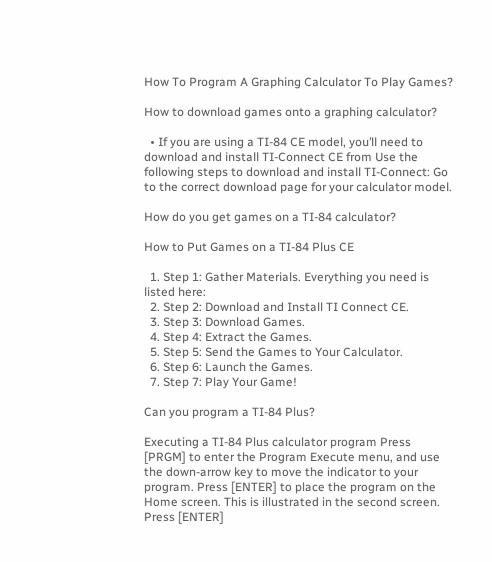How To Program A Graphing Calculator To Play Games?

How to download games onto a graphing calculator?

  • If you are using a TI-84 CE model, you’ll need to download and install TI-Connect CE from Use the following steps to download and install TI-Connect: Go to the correct download page for your calculator model.

How do you get games on a TI-84 calculator?

How to Put Games on a TI-84 Plus CE

  1. Step 1: Gather Materials. Everything you need is listed here:
  2. Step 2: Download and Install TI Connect CE.
  3. Step 3: Download Games.
  4. Step 4: Extract the Games.
  5. Step 5: Send the Games to Your Calculator.
  6. Step 6: Launch the Games.
  7. Step 7: Play Your Game!

Can you program a TI-84 Plus?

Executing a TI-84 Plus calculator program Press [PRGM] to enter the Program Execute menu, and use the down-arrow key to move the indicator to your program. Press [ENTER] to place the program on the Home screen. This is illustrated in the second screen. Press [ENTER]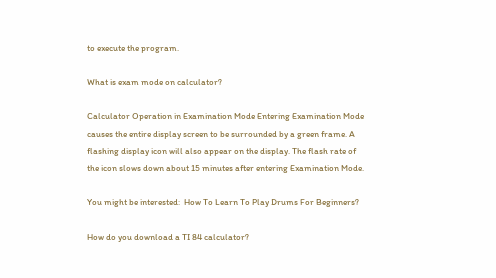to execute the program.

What is exam mode on calculator?

Calculator Operation in Examination Mode Entering Examination Mode causes the entire display screen to be surrounded by a green frame. A flashing display icon will also appear on the display. The flash rate of the icon slows down about 15 minutes after entering Examination Mode.

You might be interested:  How To Learn To Play Drums For Beginners?

How do you download a TI 84 calculator?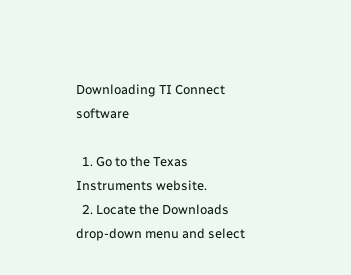Downloading TI Connect software

  1. Go to the Texas Instruments website.
  2. Locate the Downloads drop-down menu and select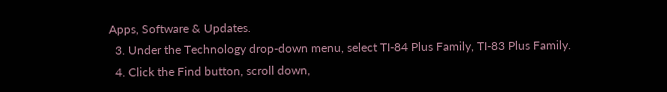Apps, Software & Updates.
  3. Under the Technology drop-down menu, select TI-84 Plus Family, TI-83 Plus Family.
  4. Click the Find button, scroll down,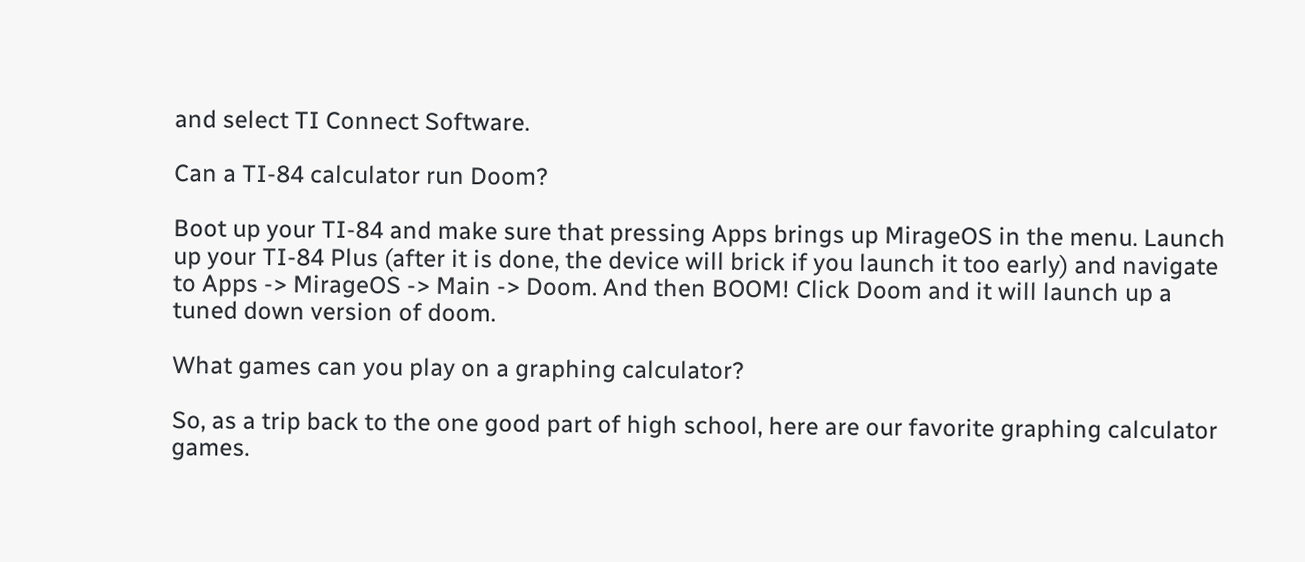and select TI Connect Software.

Can a TI-84 calculator run Doom?

Boot up your TI-84 and make sure that pressing Apps brings up MirageOS in the menu. Launch up your TI-84 Plus (after it is done, the device will brick if you launch it too early) and navigate to Apps -> MirageOS -> Main -> Doom. And then BOOM! Click Doom and it will launch up a tuned down version of doom.

What games can you play on a graphing calculator?

So, as a trip back to the one good part of high school, here are our favorite graphing calculator games.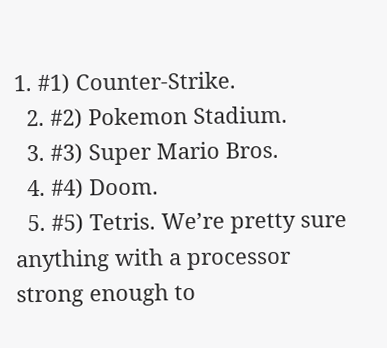1. #1) Counter-Strike.
  2. #2) Pokemon Stadium.
  3. #3) Super Mario Bros.
  4. #4) Doom.
  5. #5) Tetris. We’re pretty sure anything with a processor strong enough to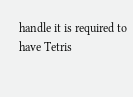handle it is required to have Tetris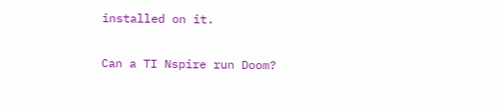installed on it.

Can a TI Nspire run Doom?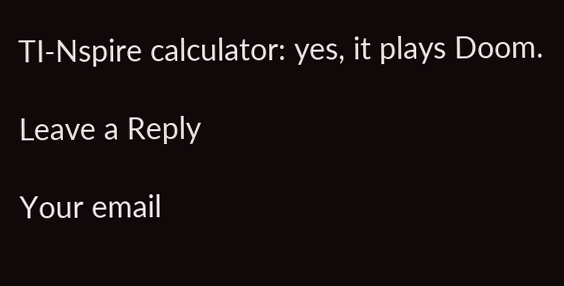TI-Nspire calculator: yes, it plays Doom.

Leave a Reply

Your email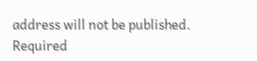address will not be published. Required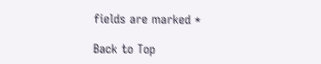fields are marked *

Back to Top